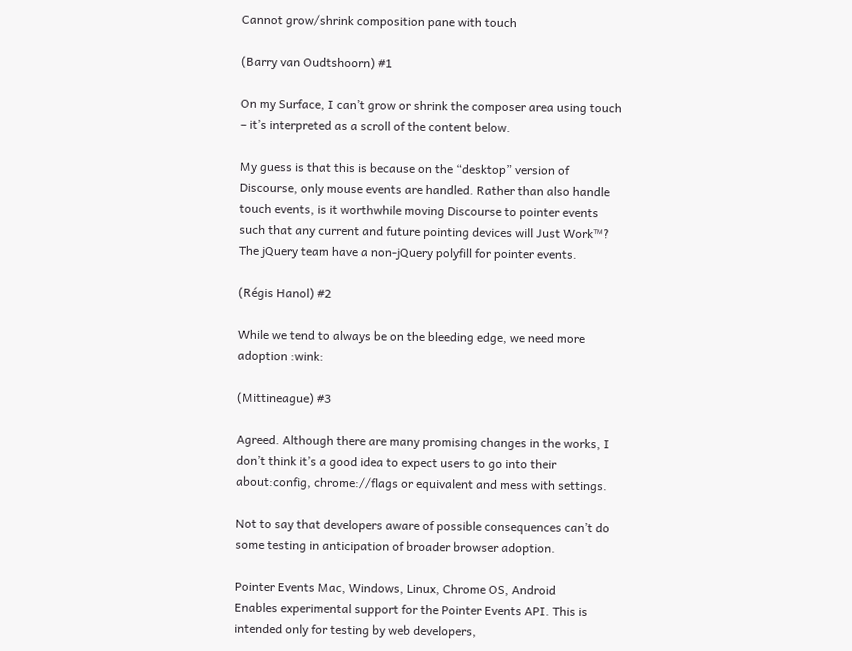Cannot grow/shrink composition pane with touch

(Barry van Oudtshoorn) #1

On my Surface, I can’t grow or shrink the composer area using touch – it’s interpreted as a scroll of the content below.

My guess is that this is because on the “desktop” version of Discourse, only mouse events are handled. Rather than also handle touch events, is it worthwhile moving Discourse to pointer events such that any current and future pointing devices will Just Work™? The jQuery team have a non-jQuery polyfill for pointer events.

(Régis Hanol) #2

While we tend to always be on the bleeding edge, we need more adoption :wink:

(Mittineague) #3

Agreed. Although there are many promising changes in the works, I don’t think it’s a good idea to expect users to go into their about:config, chrome://flags or equivalent and mess with settings.

Not to say that developers aware of possible consequences can’t do some testing in anticipation of broader browser adoption.

Pointer Events Mac, Windows, Linux, Chrome OS, Android
Enables experimental support for the Pointer Events API. This is intended only for testing by web developers,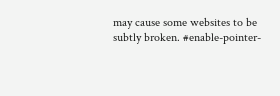may cause some websites to be subtly broken. #enable-pointer-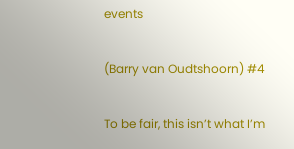events

(Barry van Oudtshoorn) #4

To be fair, this isn’t what I’m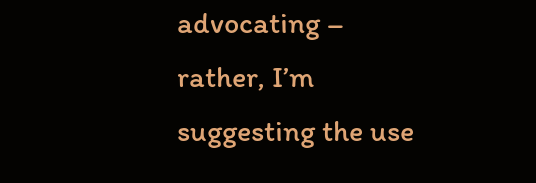advocating – rather, I’m suggesting the use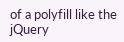of a polyfill like the jQuery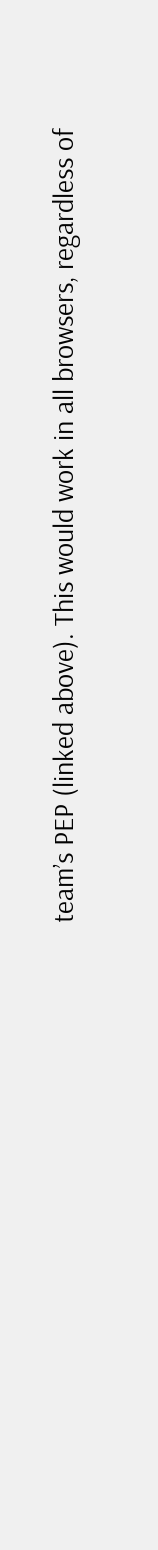team’s PEP (linked above). This would work in all browsers, regardless of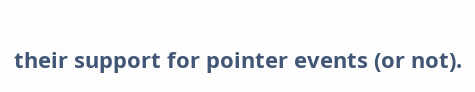their support for pointer events (or not).